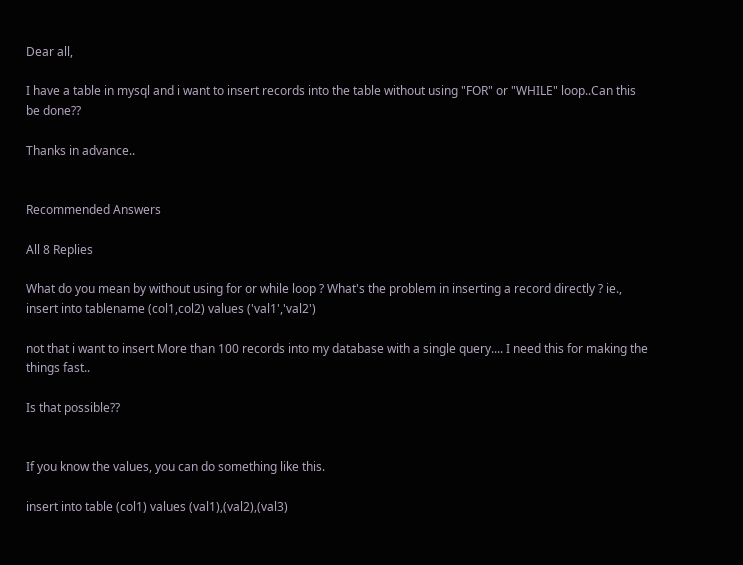Dear all,

I have a table in mysql and i want to insert records into the table without using "FOR" or "WHILE" loop..Can this be done??

Thanks in advance..


Recommended Answers

All 8 Replies

What do you mean by without using for or while loop ? What's the problem in inserting a record directly ? ie., insert into tablename (col1,col2) values ('val1','val2')

not that i want to insert More than 100 records into my database with a single query.... I need this for making the things fast..

Is that possible??


If you know the values, you can do something like this.

insert into table (col1) values (val1),(val2),(val3)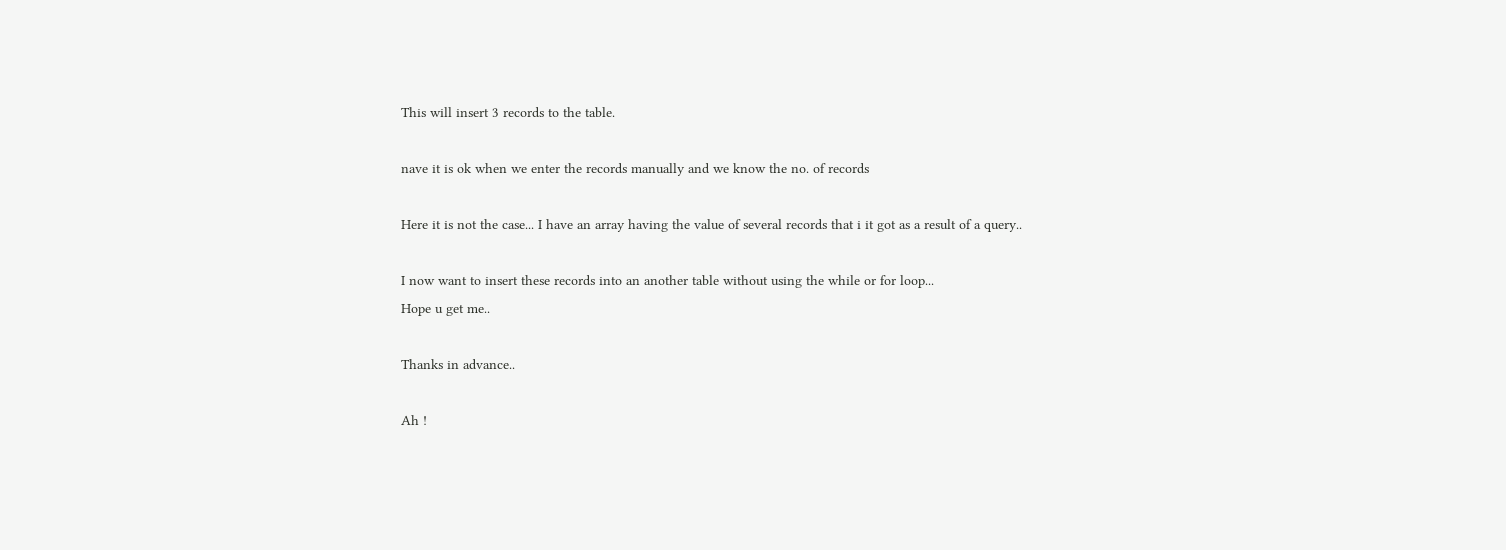This will insert 3 records to the table.

nave it is ok when we enter the records manually and we know the no. of records

Here it is not the case... I have an array having the value of several records that i it got as a result of a query..

I now want to insert these records into an another table without using the while or for loop...
Hope u get me..

Thanks in advance..

Ah !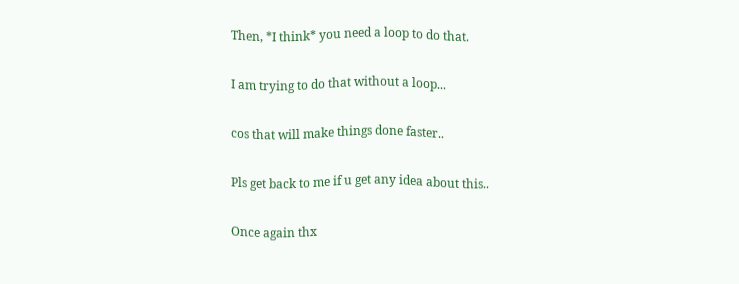Then, *I think* you need a loop to do that.

I am trying to do that without a loop...

cos that will make things done faster..

Pls get back to me if u get any idea about this..

Once again thx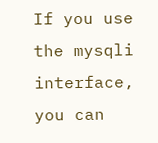If you use the mysqli interface, you can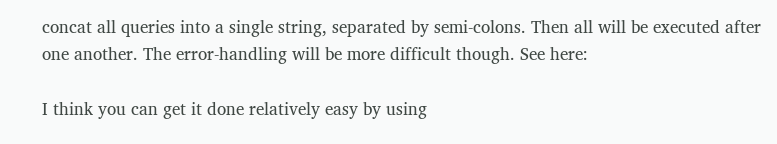concat all queries into a single string, separated by semi-colons. Then all will be executed after one another. The error-handling will be more difficult though. See here:

I think you can get it done relatively easy by using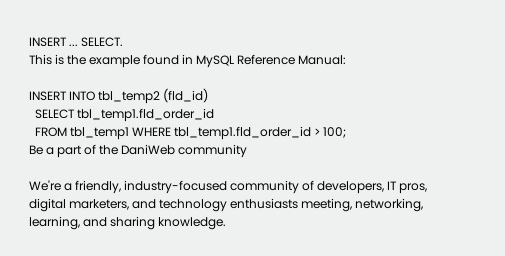INSERT ... SELECT.
This is the example found in MySQL Reference Manual:

INSERT INTO tbl_temp2 (fld_id)
  SELECT tbl_temp1.fld_order_id
  FROM tbl_temp1 WHERE tbl_temp1.fld_order_id > 100;
Be a part of the DaniWeb community

We're a friendly, industry-focused community of developers, IT pros, digital marketers, and technology enthusiasts meeting, networking, learning, and sharing knowledge.